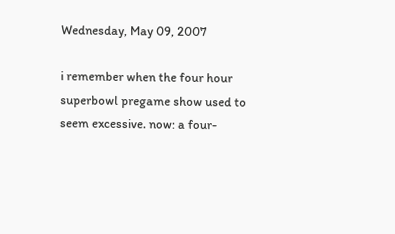Wednesday, May 09, 2007

i remember when the four hour superbowl pregame show used to seem excessive. now: a four-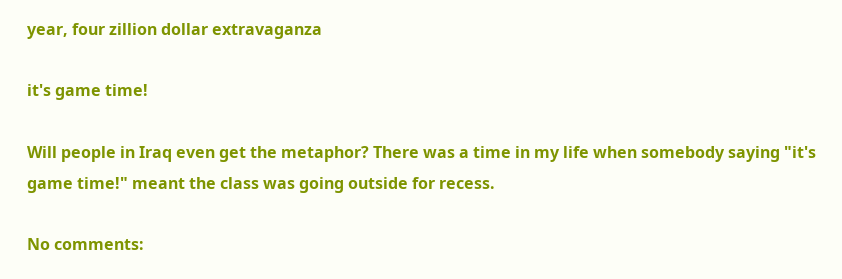year, four zillion dollar extravaganza

it's game time!

Will people in Iraq even get the metaphor? There was a time in my life when somebody saying "it's game time!" meant the class was going outside for recess.

No comments: